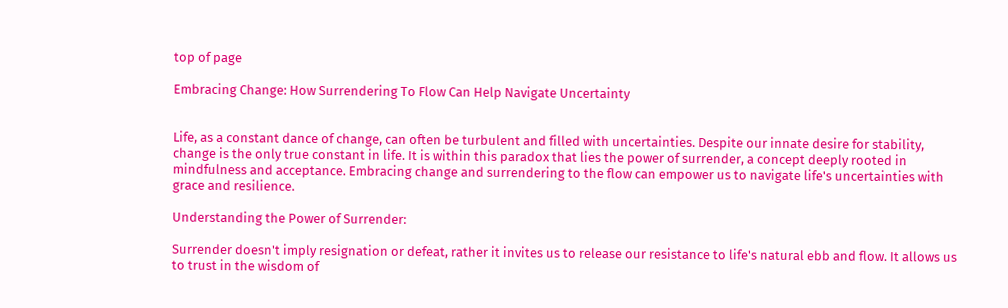top of page

Embracing Change: How Surrendering To Flow Can Help Navigate Uncertainty


Life, as a constant dance of change, can often be turbulent and filled with uncertainties. Despite our innate desire for stability, change is the only true constant in life. It is within this paradox that lies the power of surrender, a concept deeply rooted in mindfulness and acceptance. Embracing change and surrendering to the flow can empower us to navigate life's uncertainties with grace and resilience.

Understanding the Power of Surrender:

Surrender doesn't imply resignation or defeat, rather it invites us to release our resistance to life's natural ebb and flow. It allows us to trust in the wisdom of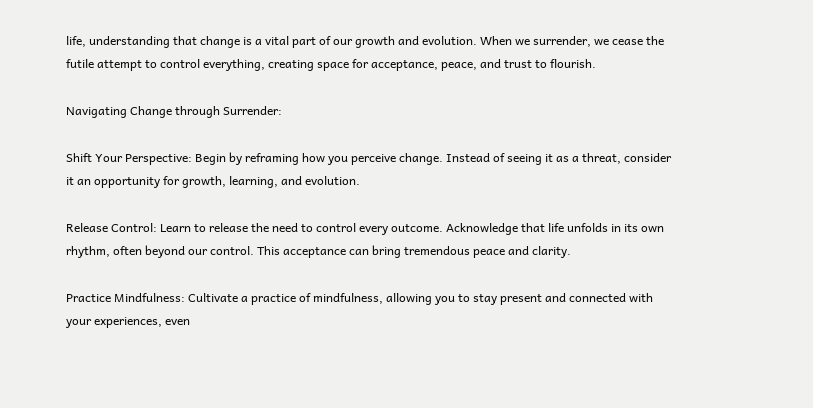life, understanding that change is a vital part of our growth and evolution. When we surrender, we cease the futile attempt to control everything, creating space for acceptance, peace, and trust to flourish.

Navigating Change through Surrender:

Shift Your Perspective: Begin by reframing how you perceive change. Instead of seeing it as a threat, consider it an opportunity for growth, learning, and evolution.

Release Control: Learn to release the need to control every outcome. Acknowledge that life unfolds in its own rhythm, often beyond our control. This acceptance can bring tremendous peace and clarity.

Practice Mindfulness: Cultivate a practice of mindfulness, allowing you to stay present and connected with your experiences, even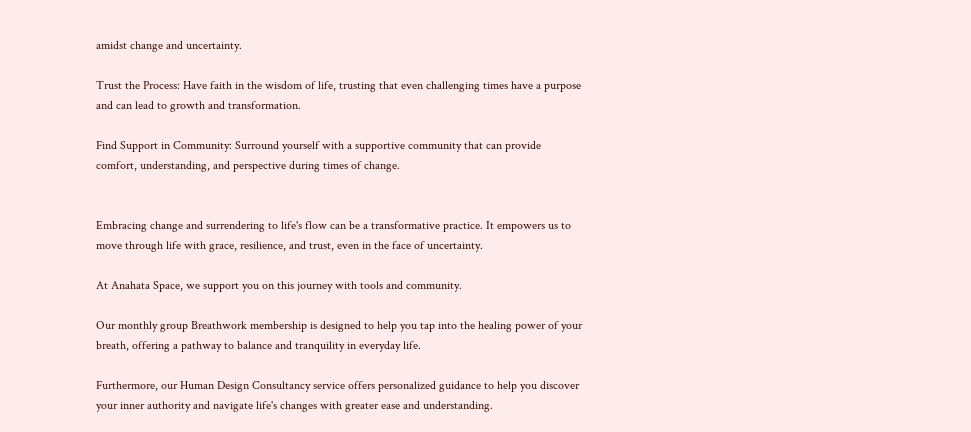amidst change and uncertainty.

Trust the Process: Have faith in the wisdom of life, trusting that even challenging times have a purpose and can lead to growth and transformation.

Find Support in Community: Surround yourself with a supportive community that can provide comfort, understanding, and perspective during times of change.


Embracing change and surrendering to life's flow can be a transformative practice. It empowers us to move through life with grace, resilience, and trust, even in the face of uncertainty.

At Anahata Space, we support you on this journey with tools and community.

Our monthly group Breathwork membership is designed to help you tap into the healing power of your breath, offering a pathway to balance and tranquility in everyday life.

Furthermore, our Human Design Consultancy service offers personalized guidance to help you discover your inner authority and navigate life's changes with greater ease and understanding.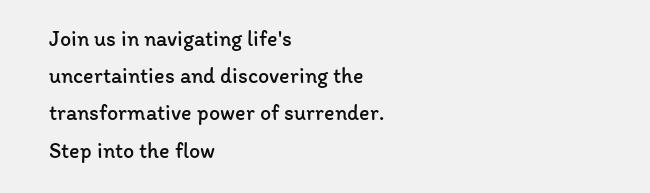Join us in navigating life's uncertainties and discovering the transformative power of surrender. Step into the flow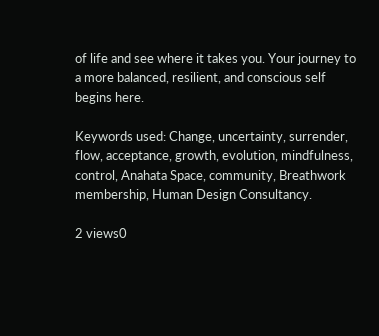of life and see where it takes you. Your journey to a more balanced, resilient, and conscious self begins here.

Keywords used: Change, uncertainty, surrender, flow, acceptance, growth, evolution, mindfulness, control, Anahata Space, community, Breathwork membership, Human Design Consultancy.

2 views0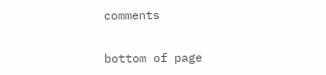comments


bottom of page